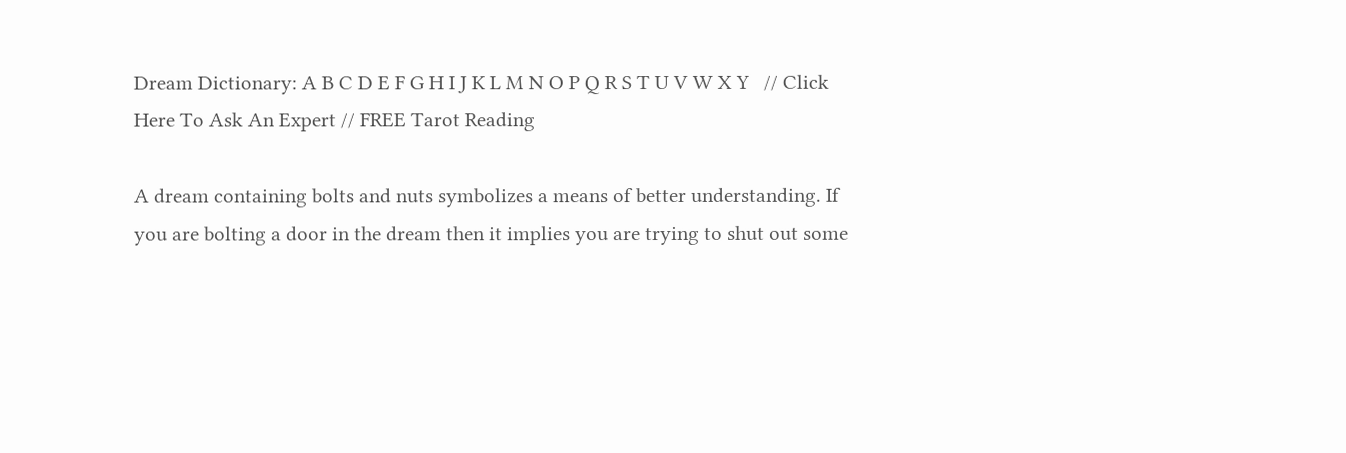Dream Dictionary: A B C D E F G H I J K L M N O P Q R S T U V W X Y   // Click Here To Ask An Expert // FREE Tarot Reading

A dream containing bolts and nuts symbolizes a means of better understanding. If you are bolting a door in the dream then it implies you are trying to shut out some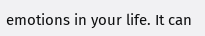emotions in your life. It can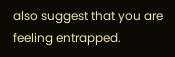also suggest that you are feeling entrapped.